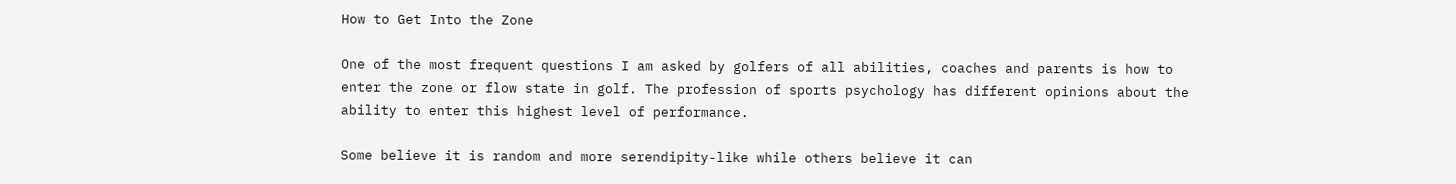How to Get Into the Zone

One of the most frequent questions I am asked by golfers of all abilities, coaches and parents is how to enter the zone or flow state in golf. The profession of sports psychology has different opinions about the ability to enter this highest level of performance.

Some believe it is random and more serendipity-like while others believe it can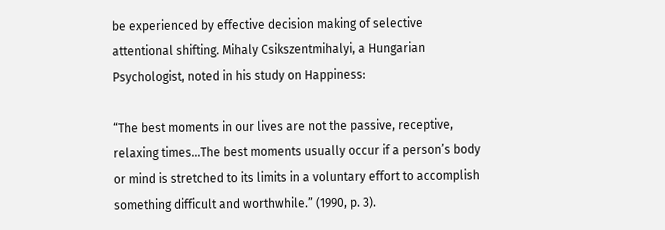be experienced by effective decision making of selective attentional shifting. Mihaly Csikszentmihalyi, a Hungarian Psychologist, noted in his study on Happiness:

“The best moments in our lives are not the passive, receptive, relaxing times…The best moments usually occur if a person’s body or mind is stretched to its limits in a voluntary effort to accomplish something difficult and worthwhile.” (1990, p. 3).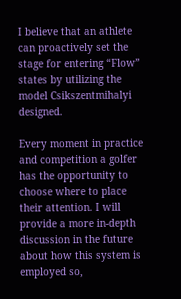I believe that an athlete can proactively set the stage for entering “Flow” states by utilizing the model Csikszentmihalyi designed.

Every moment in practice and competition a golfer has the opportunity to choose where to place their attention. I will provide a more in-depth discussion in the future about how this system is employed so,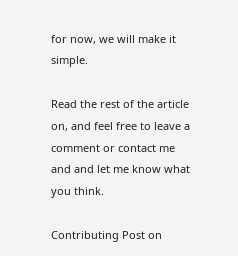for now, we will make it simple.

Read the rest of the article on, and feel free to leave a comment or contact me and and let me know what you think.

Contributing Post on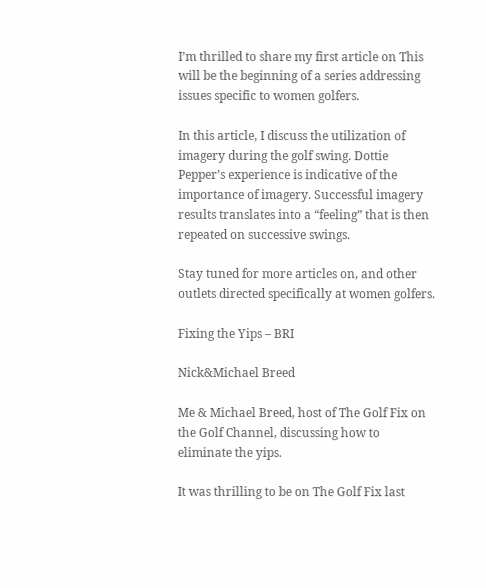I’m thrilled to share my first article on This will be the beginning of a series addressing issues specific to women golfers.

In this article, I discuss the utilization of imagery during the golf swing. Dottie Pepper’s experience is indicative of the importance of imagery. Successful imagery results translates into a “feeling” that is then repeated on successive swings.

Stay tuned for more articles on, and other outlets directed specifically at women golfers.

Fixing the Yips – BRI

Nick&Michael Breed

Me & Michael Breed, host of The Golf Fix on the Golf Channel, discussing how to eliminate the yips.

It was thrilling to be on The Golf Fix last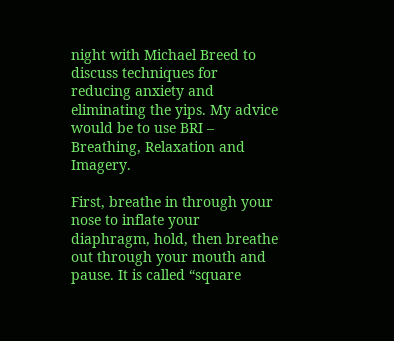night with Michael Breed to discuss techniques for reducing anxiety and eliminating the yips. My advice would be to use BRI – Breathing, Relaxation and Imagery.

First, breathe in through your nose to inflate your diaphragm, hold, then breathe out through your mouth and pause. It is called “square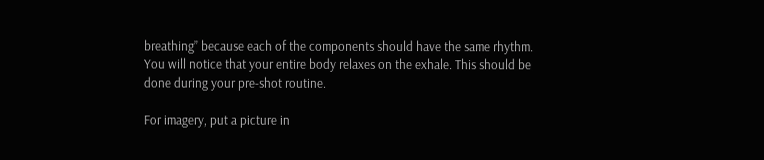breathing” because each of the components should have the same rhythm. You will notice that your entire body relaxes on the exhale. This should be done during your pre-shot routine.

For imagery, put a picture in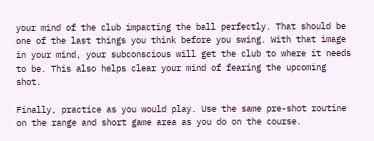your mind of the club impacting the ball perfectly. That should be one of the last things you think before you swing. With that image in your mind, your subconscious will get the club to where it needs to be. This also helps clear your mind of fearing the upcoming shot.

Finally, practice as you would play. Use the same pre-shot routine on the range and short game area as you do on the course.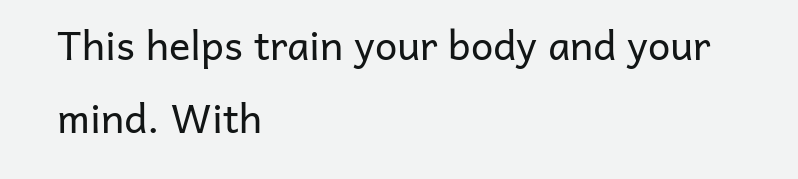This helps train your body and your mind. With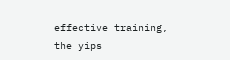effective training, the yips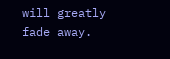will greatly fade away.